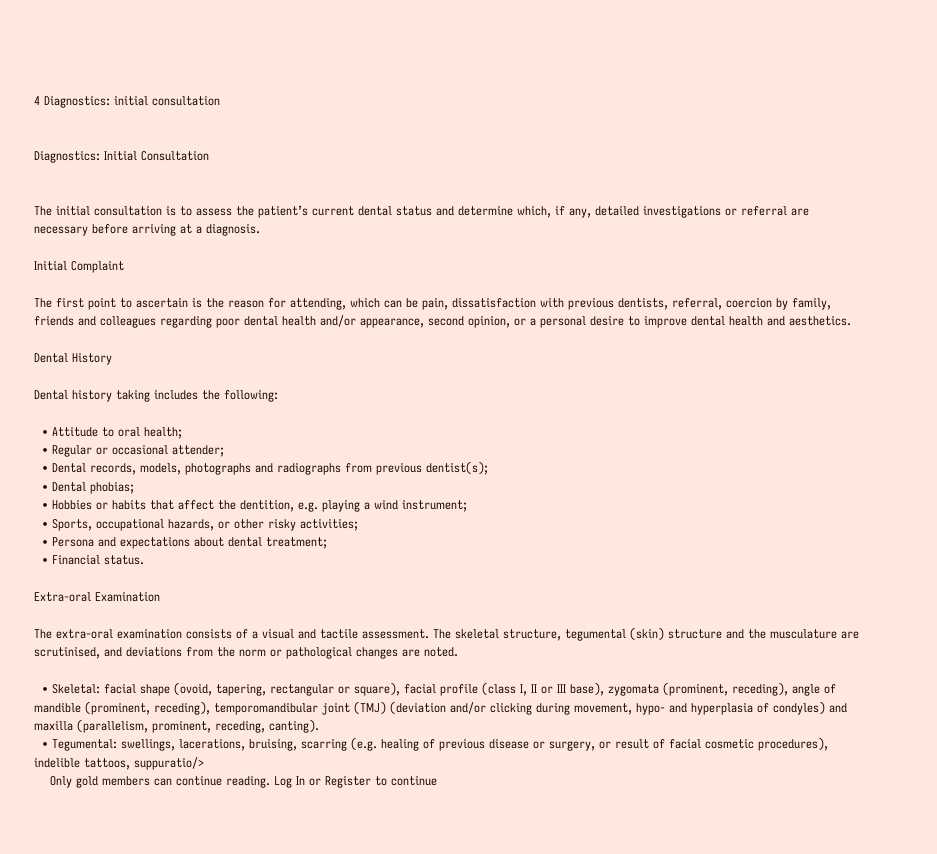4 Diagnostics: initial consultation


Diagnostics: Initial Consultation


The initial consultation is to assess the patient’s current dental status and determine which, if any, detailed investigations or referral are necessary before arriving at a diagnosis.

Initial Complaint

The first point to ascertain is the reason for attending, which can be pain, dissatisfaction with previous dentists, referral, coercion by family, friends and colleagues regarding poor dental health and/or appearance, second opinion, or a personal desire to improve dental health and aesthetics.

Dental History

Dental history taking includes the following:

  • Attitude to oral health;
  • Regular or occasional attender;
  • Dental records, models, photographs and radiographs from previous dentist(s);
  • Dental phobias;
  • Hobbies or habits that affect the dentition, e.g. playing a wind instrument;
  • Sports, occupational hazards, or other risky activities;
  • Persona and expectations about dental treatment;
  • Financial status.

Extra-oral Examination

The extra-oral examination consists of a visual and tactile assessment. The skeletal structure, tegumental (skin) structure and the musculature are scrutinised, and deviations from the norm or pathological changes are noted.

  • Skeletal: facial shape (ovoid, tapering, rectangular or square), facial profile (class I, II or III base), zygomata (prominent, receding), angle of mandible (prominent, receding), temporomandibular joint (TMJ) (deviation and/or clicking during movement, hypo- and hyperplasia of condyles) and maxilla (parallelism, prominent, receding, canting).
  • Tegumental: swellings, lacerations, bruising, scarring (e.g. healing of previous disease or surgery, or result of facial cosmetic procedures), indelible tattoos, suppuratio/>
    Only gold members can continue reading. Log In or Register to continue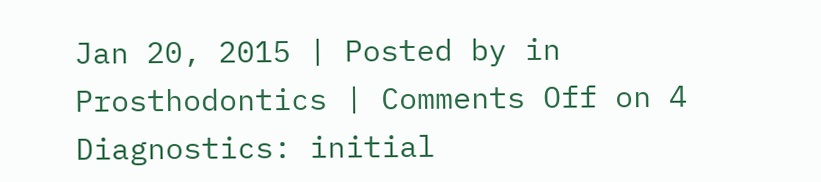Jan 20, 2015 | Posted by in Prosthodontics | Comments Off on 4 Diagnostics: initial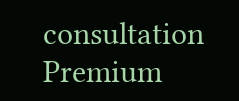consultation
Premium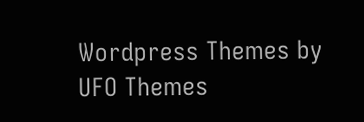Wordpress Themes by UFO Themes